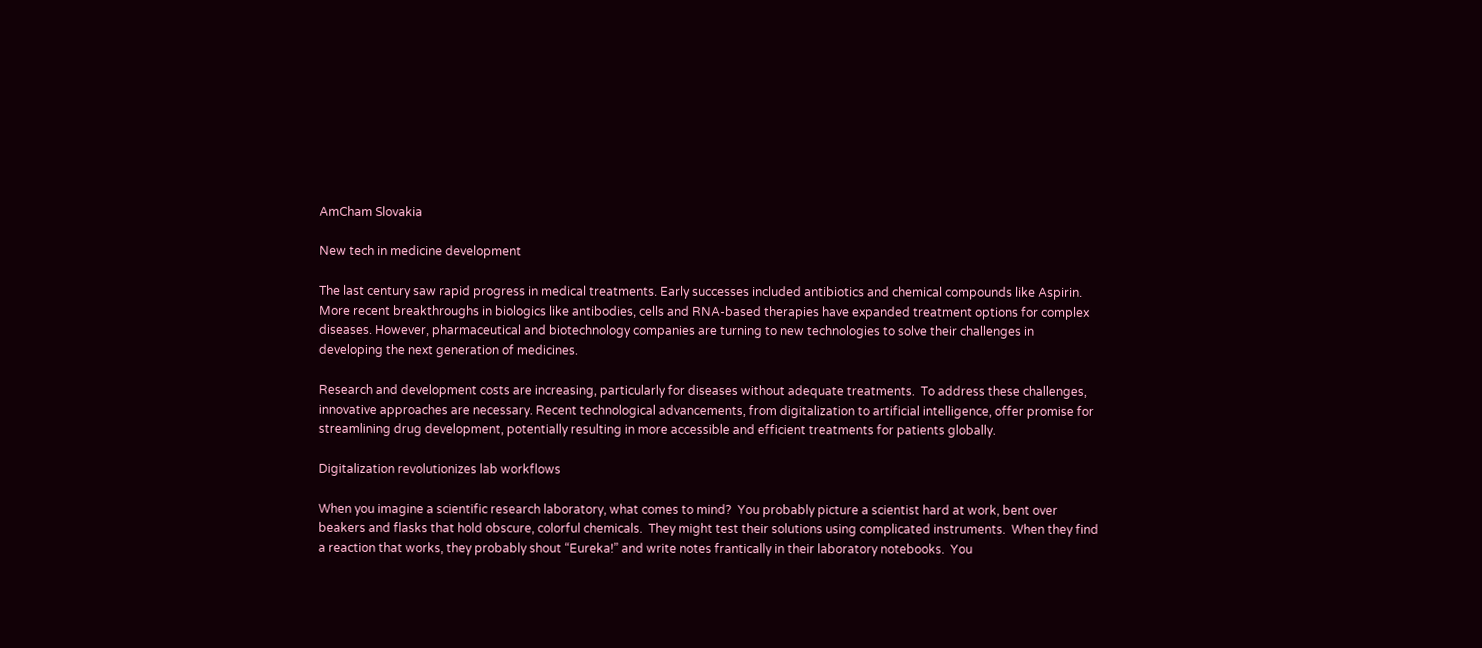AmCham Slovakia

New tech in medicine development

The last century saw rapid progress in medical treatments. Early successes included antibiotics and chemical compounds like Aspirin. More recent breakthroughs in biologics like antibodies, cells and RNA-based therapies have expanded treatment options for complex diseases. However, pharmaceutical and biotechnology companies are turning to new technologies to solve their challenges in developing the next generation of medicines.

Research and development costs are increasing, particularly for diseases without adequate treatments.  To address these challenges, innovative approaches are necessary. Recent technological advancements, from digitalization to artificial intelligence, offer promise for streamlining drug development, potentially resulting in more accessible and efficient treatments for patients globally.

Digitalization revolutionizes lab workflows

When you imagine a scientific research laboratory, what comes to mind?  You probably picture a scientist hard at work, bent over beakers and flasks that hold obscure, colorful chemicals.  They might test their solutions using complicated instruments.  When they find a reaction that works, they probably shout “Eureka!” and write notes frantically in their laboratory notebooks.  You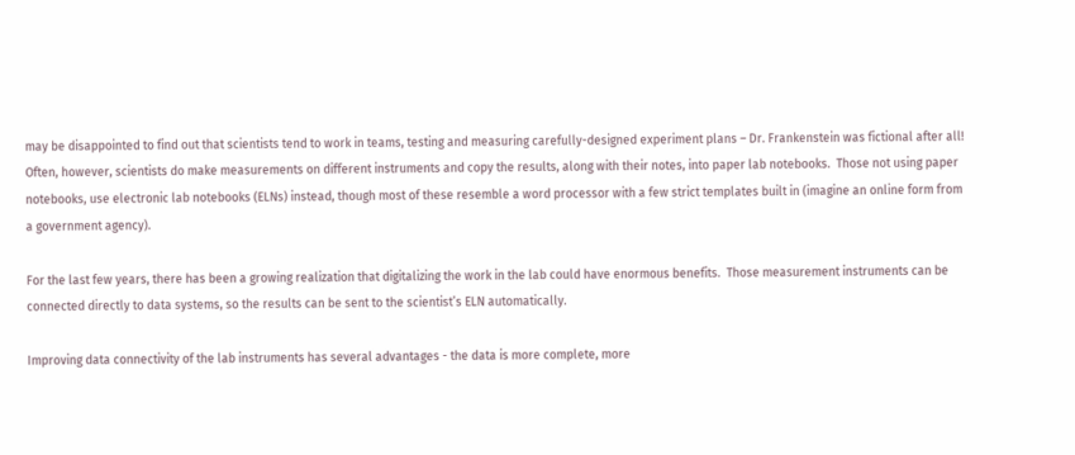may be disappointed to find out that scientists tend to work in teams, testing and measuring carefully-designed experiment plans – Dr. Frankenstein was fictional after all!  Often, however, scientists do make measurements on different instruments and copy the results, along with their notes, into paper lab notebooks.  Those not using paper notebooks, use electronic lab notebooks (ELNs) instead, though most of these resemble a word processor with a few strict templates built in (imagine an online form from a government agency).

For the last few years, there has been a growing realization that digitalizing the work in the lab could have enormous benefits.  Those measurement instruments can be connected directly to data systems, so the results can be sent to the scientist’s ELN automatically.

Improving data connectivity of the lab instruments has several advantages - the data is more complete, more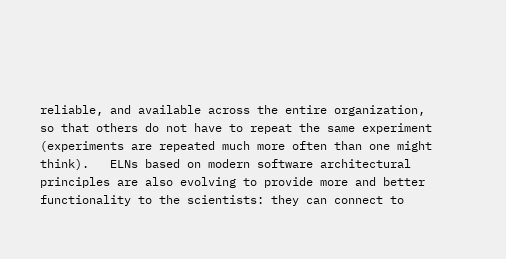reliable, and available across the entire organization, so that others do not have to repeat the same experiment (experiments are repeated much more often than one might think).   ELNs based on modern software architectural principles are also evolving to provide more and better functionality to the scientists: they can connect to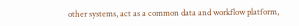other systems, act as a common data and workflow platform,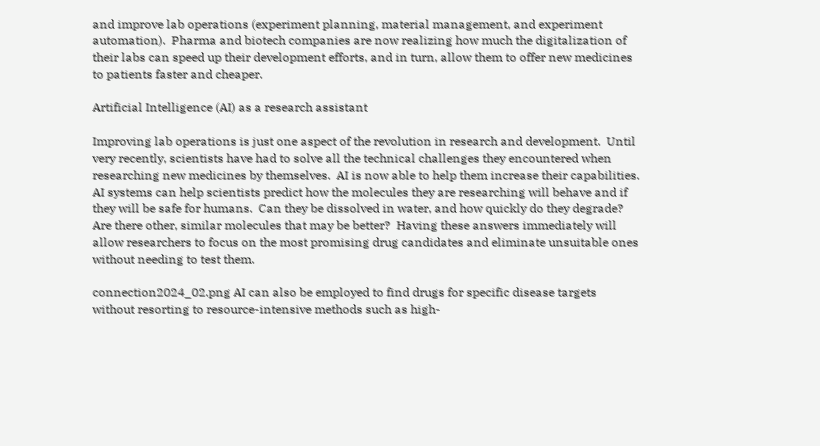and improve lab operations (experiment planning, material management, and experiment automation).  Pharma and biotech companies are now realizing how much the digitalization of their labs can speed up their development efforts, and in turn, allow them to offer new medicines to patients faster and cheaper.

Artificial Intelligence (AI) as a research assistant

Improving lab operations is just one aspect of the revolution in research and development.  Until very recently, scientists have had to solve all the technical challenges they encountered when researching new medicines by themselves.  AI is now able to help them increase their capabilities.  AI systems can help scientists predict how the molecules they are researching will behave and if they will be safe for humans.  Can they be dissolved in water, and how quickly do they degrade? Are there other, similar molecules that may be better?  Having these answers immediately will allow researchers to focus on the most promising drug candidates and eliminate unsuitable ones without needing to test them.

connection2024_02.png AI can also be employed to find drugs for specific disease targets without resorting to resource-intensive methods such as high-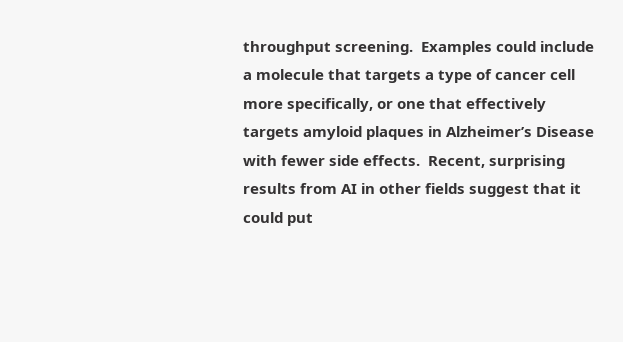throughput screening.  Examples could include a molecule that targets a type of cancer cell more specifically, or one that effectively targets amyloid plaques in Alzheimer’s Disease with fewer side effects.  Recent, surprising results from AI in other fields suggest that it could put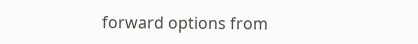forward options from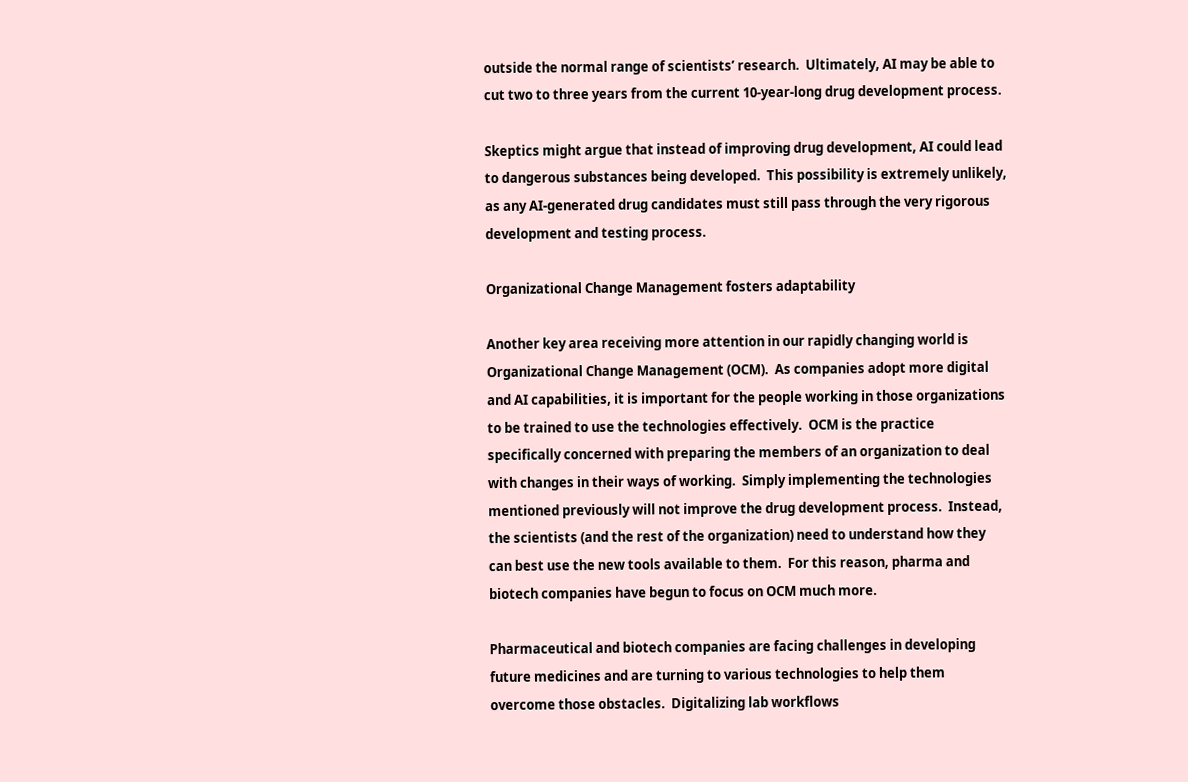outside the normal range of scientists’ research.  Ultimately, AI may be able to cut two to three years from the current 10-year-long drug development process.

Skeptics might argue that instead of improving drug development, AI could lead to dangerous substances being developed.  This possibility is extremely unlikely, as any AI-generated drug candidates must still pass through the very rigorous development and testing process.

Organizational Change Management fosters adaptability

Another key area receiving more attention in our rapidly changing world is Organizational Change Management (OCM).  As companies adopt more digital and AI capabilities, it is important for the people working in those organizations to be trained to use the technologies effectively.  OCM is the practice specifically concerned with preparing the members of an organization to deal with changes in their ways of working.  Simply implementing the technologies mentioned previously will not improve the drug development process.  Instead, the scientists (and the rest of the organization) need to understand how they can best use the new tools available to them.  For this reason, pharma and biotech companies have begun to focus on OCM much more.

Pharmaceutical and biotech companies are facing challenges in developing future medicines and are turning to various technologies to help them overcome those obstacles.  Digitalizing lab workflows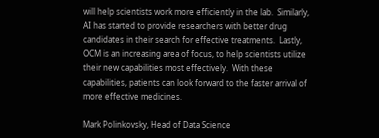will help scientists work more efficiently in the lab.  Similarly, AI has started to provide researchers with better drug candidates in their search for effective treatments.  Lastly, OCM is an increasing area of focus, to help scientists utilize their new capabilities most effectively.  With these capabilities, patients can look forward to the faster arrival of more effective medicines.

Mark Polinkovsky, Head of Data Science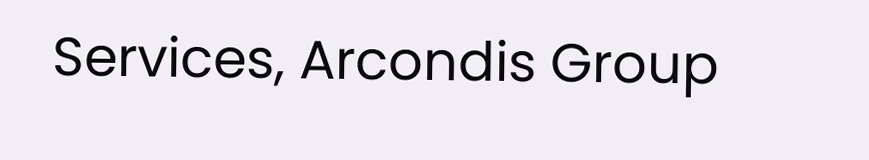Services, Arcondis Group